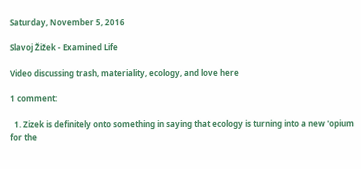Saturday, November 5, 2016

Slavoj Žižek - Examined Life

Video discussing trash, materiality, ecology, and love here

1 comment:

  1. Zizek is definitely onto something in saying that ecology is turning into a new 'opium for the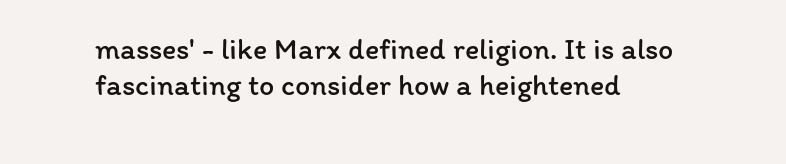masses' - like Marx defined religion. It is also fascinating to consider how a heightened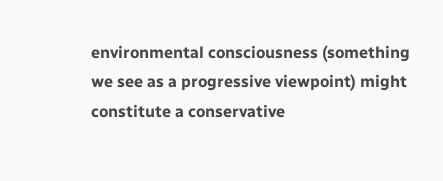environmental consciousness (something we see as a progressive viewpoint) might constitute a conservative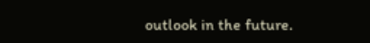outlook in the future.